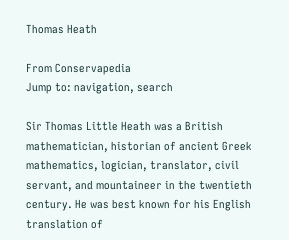Thomas Heath

From Conservapedia
Jump to: navigation, search

Sir Thomas Little Heath was a British mathematician, historian of ancient Greek mathematics, logician, translator, civil servant, and mountaineer in the twentieth century. He was best known for his English translation of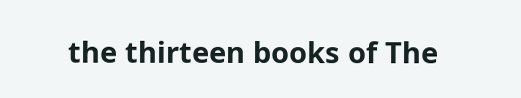the thirteen books of The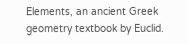Elements, an ancient Greek geometry textbook by Euclid.